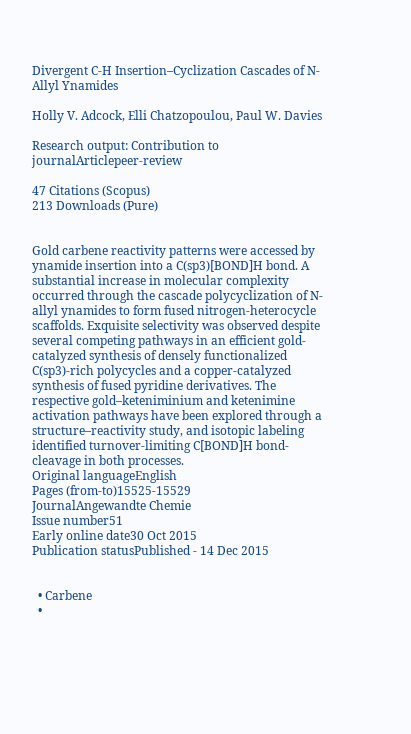Divergent C-H Insertion–Cyclization Cascades of N-Allyl Ynamides

Holly V. Adcock, Elli Chatzopoulou, Paul W. Davies

Research output: Contribution to journalArticlepeer-review

47 Citations (Scopus)
213 Downloads (Pure)


Gold carbene reactivity patterns were accessed by ynamide insertion into a C(sp3)[BOND]H bond. A substantial increase in molecular complexity occurred through the cascade polycyclization of N-allyl ynamides to form fused nitrogen-heterocycle scaffolds. Exquisite selectivity was observed despite several competing pathways in an efficient gold-catalyzed synthesis of densely functionalized C(sp3)-rich polycycles and a copper-catalyzed synthesis of fused pyridine derivatives. The respective gold–keteniminium and ketenimine activation pathways have been explored through a structure–reactivity study, and isotopic labeling identified turnover-limiting C[BOND]H bond-cleavage in both processes.
Original languageEnglish
Pages (from-to)15525-15529
JournalAngewandte Chemie
Issue number51
Early online date30 Oct 2015
Publication statusPublished - 14 Dec 2015


  • Carbene
  •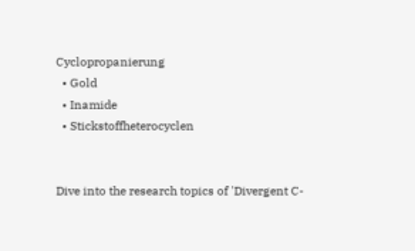Cyclopropanierung
  • Gold
  • Inamide
  • Stickstoffheterocyclen


Dive into the research topics of 'Divergent C-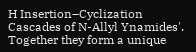H Insertion–Cyclization Cascades of N-Allyl Ynamides'. Together they form a unique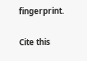fingerprint.

Cite this